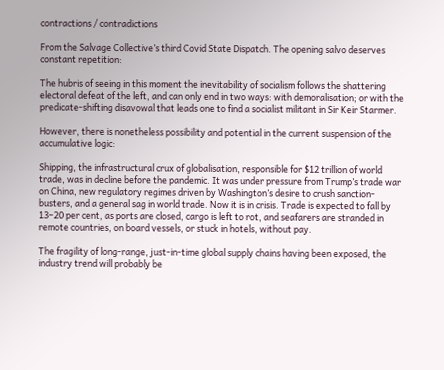contractions / contradictions

From the Salvage Collective’s third Covid State Dispatch. The opening salvo deserves constant repetition:

The hubris of seeing in this moment the inevitability of socialism follows the shattering electoral defeat of the left, and can only end in two ways: with demoralisation; or with the predicate-shifting disavowal that leads one to find a socialist militant in Sir Keir Starmer.

However, there is nonetheless possibility and potential in the current suspension of the accumulative logic:

Shipping, the infrastructural crux of globalisation, responsible for $12 trillion of world trade, was in decline before the pandemic. It was under pressure from Trump’s trade war on China, new regulatory regimes driven by Washington’s desire to crush sanction-busters, and a general sag in world trade. Now it is in crisis. Trade is expected to fall by 13–20 per cent, as ports are closed, cargo is left to rot, and seafarers are stranded in remote countries, on board vessels, or stuck in hotels, without pay.

The fragility of long-range, just-in-time global supply chains having been exposed, the industry trend will probably be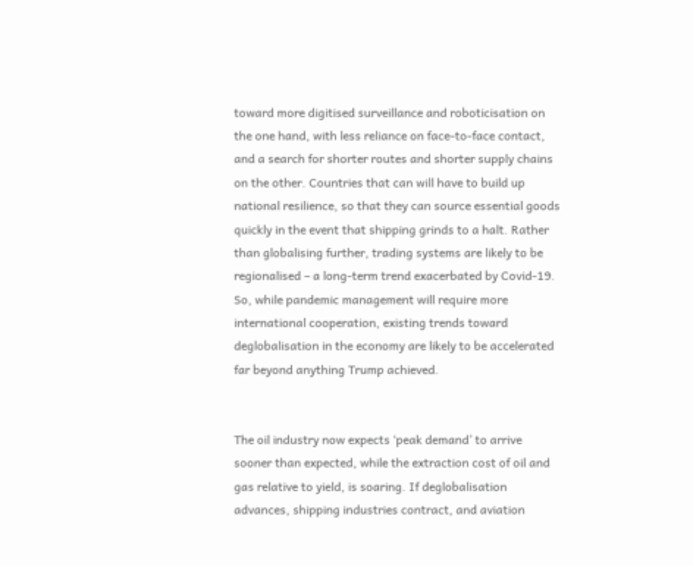toward more digitised surveillance and roboticisation on the one hand, with less reliance on face-to-face contact, and a search for shorter routes and shorter supply chains on the other. Countries that can will have to build up national resilience, so that they can source essential goods quickly in the event that shipping grinds to a halt. Rather than globalising further, trading systems are likely to be regionalised – a long-term trend exacerbated by Covid-19. So, while pandemic management will require more international cooperation, existing trends toward deglobalisation in the economy are likely to be accelerated far beyond anything Trump achieved.


The oil industry now expects ‘peak demand’ to arrive sooner than expected, while the extraction cost of oil and gas relative to yield, is soaring. If deglobalisation advances, shipping industries contract, and aviation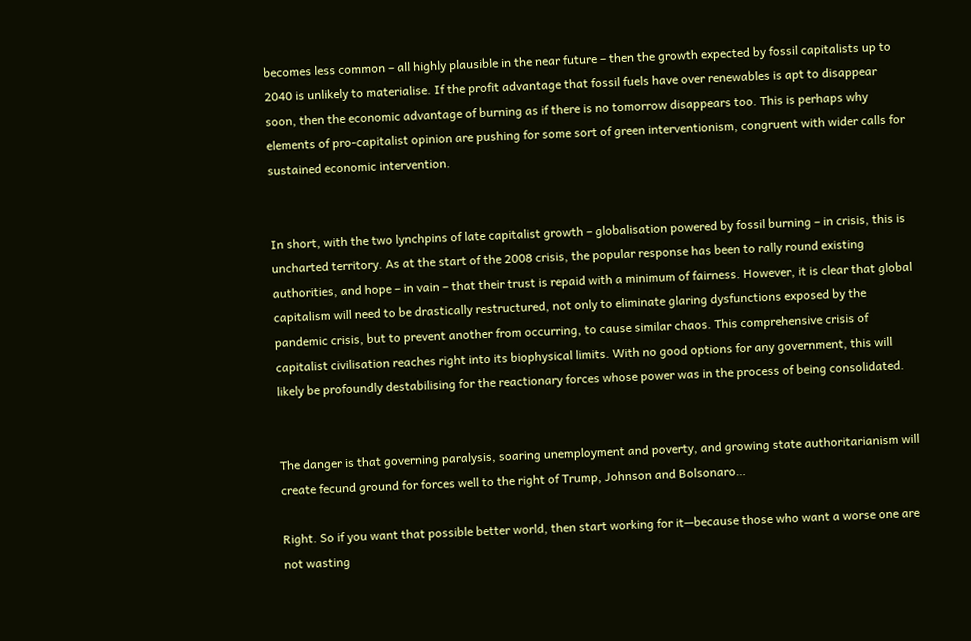becomes less common – all highly plausible in the near future – then the growth expected by fossil capitalists up to 2040 is unlikely to materialise. If the profit advantage that fossil fuels have over renewables is apt to disappear soon, then the economic advantage of burning as if there is no tomorrow disappears too. This is perhaps why elements of pro-capitalist opinion are pushing for some sort of green interventionism, congruent with wider calls for sustained economic intervention.


In short, with the two lynchpins of late capitalist growth – globalisation powered by fossil burning – in crisis, this is uncharted territory. As at the start of the 2008 crisis, the popular response has been to rally round existing authorities, and hope – in vain – that their trust is repaid with a minimum of fairness. However, it is clear that global capitalism will need to be drastically restructured, not only to eliminate glaring dysfunctions exposed by the pandemic crisis, but to prevent another from occurring, to cause similar chaos. This comprehensive crisis of capitalist civilisation reaches right into its biophysical limits. With no good options for any government, this will likely be profoundly destabilising for the reactionary forces whose power was in the process of being consolidated.


The danger is that governing paralysis, soaring unemployment and poverty, and growing state authoritarianism will create fecund ground for forces well to the right of Trump, Johnson and Bolsonaro…

Right. So if you want that possible better world, then start working for it—because those who want a worse one are not wasting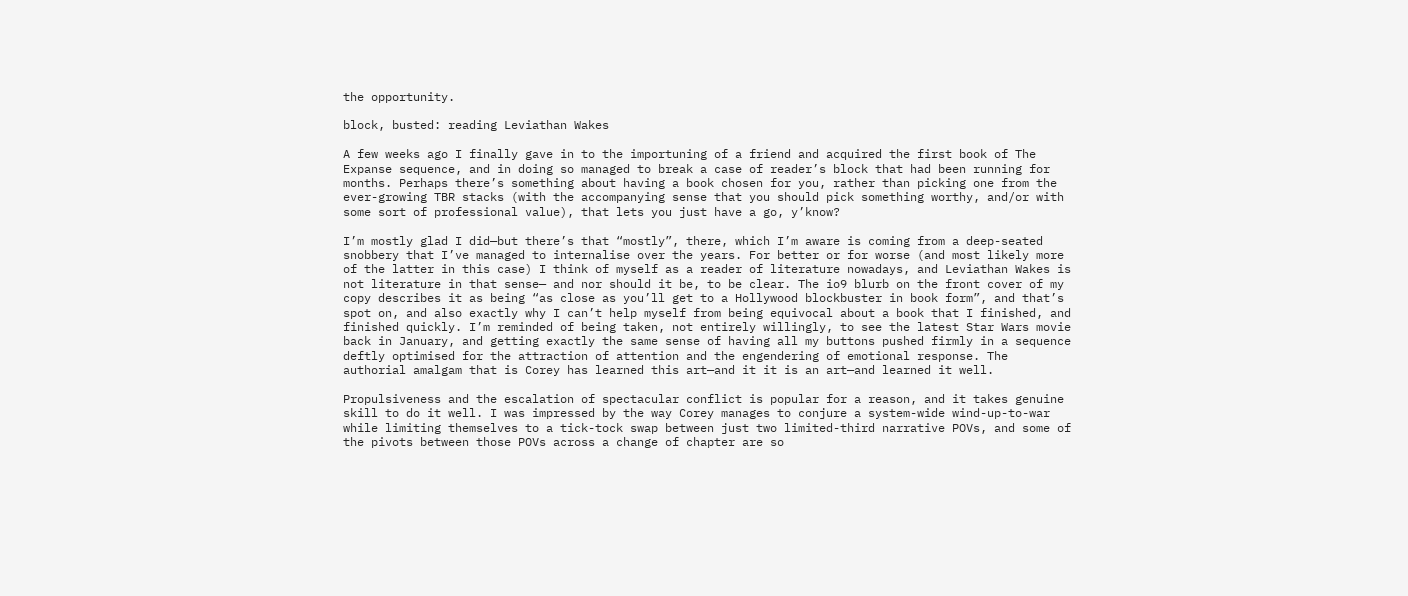the opportunity.

block, busted: reading Leviathan Wakes

A few weeks ago I finally gave in to the importuning of a friend and acquired the first book of The Expanse sequence, and in doing so managed to break a case of reader’s block that had been running for months. Perhaps there’s something about having a book chosen for you, rather than picking one from the ever-growing TBR stacks (with the accompanying sense that you should pick something worthy, and/or with some sort of professional value), that lets you just have a go, y’know?

I’m mostly glad I did—but there’s that “mostly”, there, which I’m aware is coming from a deep-seated snobbery that I’ve managed to internalise over the years. For better or for worse (and most likely more of the latter in this case) I think of myself as a reader of literature nowadays, and Leviathan Wakes is not literature in that sense— and nor should it be, to be clear. The io9 blurb on the front cover of my copy describes it as being “as close as you’ll get to a Hollywood blockbuster in book form”, and that’s spot on, and also exactly why I can’t help myself from being equivocal about a book that I finished, and finished quickly. I’m reminded of being taken, not entirely willingly, to see the latest Star Wars movie back in January, and getting exactly the same sense of having all my buttons pushed firmly in a sequence deftly optimised for the attraction of attention and the engendering of emotional response. The authorial amalgam that is Corey has learned this art—and it it is an art—and learned it well.

Propulsiveness and the escalation of spectacular conflict is popular for a reason, and it takes genuine skill to do it well. I was impressed by the way Corey manages to conjure a system-wide wind-up-to-war while limiting themselves to a tick-tock swap between just two limited-third narrative POVs, and some of the pivots between those POVs across a change of chapter are so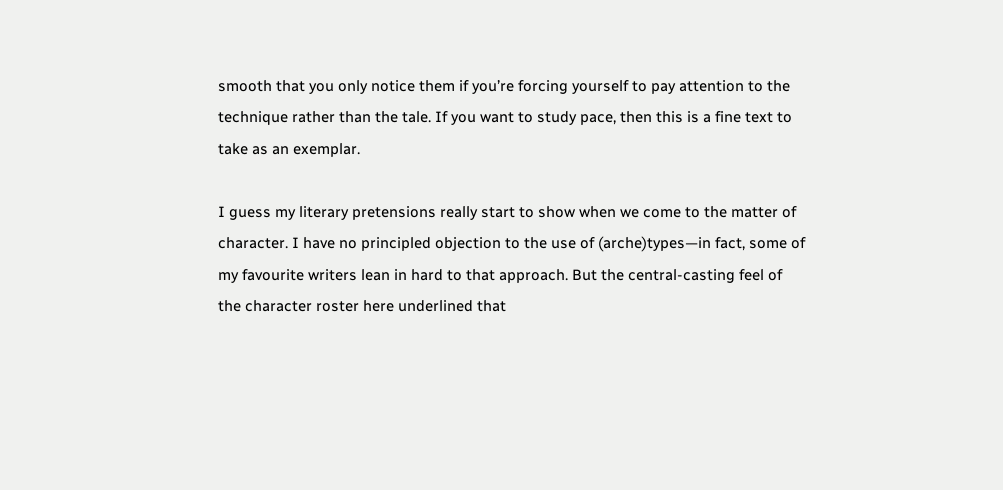smooth that you only notice them if you’re forcing yourself to pay attention to the technique rather than the tale. If you want to study pace, then this is a fine text to take as an exemplar.

I guess my literary pretensions really start to show when we come to the matter of character. I have no principled objection to the use of (arche)types—in fact, some of my favourite writers lean in hard to that approach. But the central-casting feel of the character roster here underlined that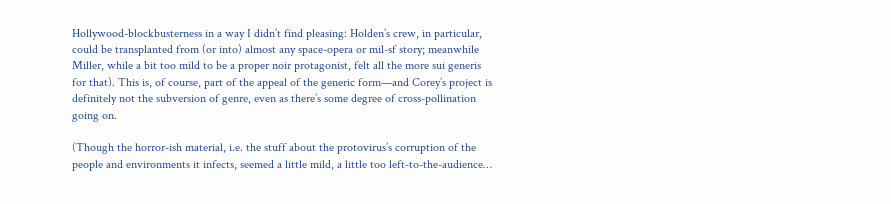Hollywood-blockbusterness in a way I didn’t find pleasing: Holden’s crew, in particular, could be transplanted from (or into) almost any space-opera or mil-sf story; meanwhile Miller, while a bit too mild to be a proper noir protagonist, felt all the more sui generis for that). This is, of course, part of the appeal of the generic form—and Corey’s project is definitely not the subversion of genre, even as there’s some degree of cross-pollination going on.

(Though the horror-ish material, i.e. the stuff about the protovirus’s corruption of the people and environments it infects, seemed a little mild, a little too left-to-the-audience…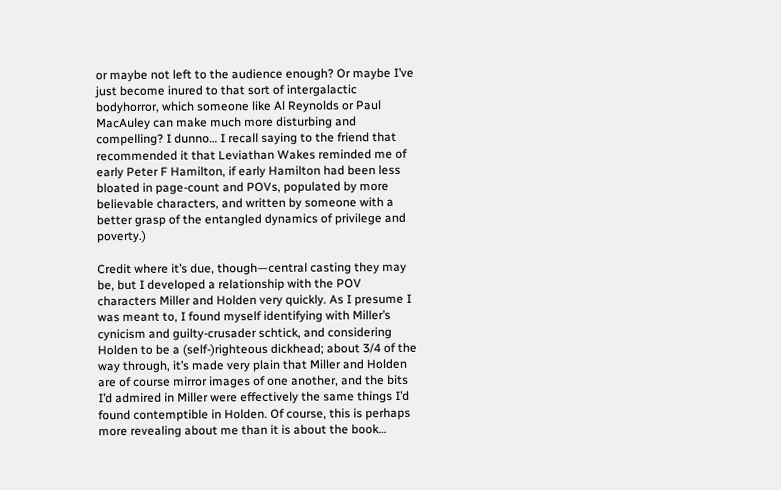or maybe not left to the audience enough? Or maybe I’ve just become inured to that sort of intergalactic bodyhorror, which someone like Al Reynolds or Paul MacAuley can make much more disturbing and compelling? I dunno… I recall saying to the friend that recommended it that Leviathan Wakes reminded me of early Peter F Hamilton, if early Hamilton had been less bloated in page-count and POVs, populated by more believable characters, and written by someone with a better grasp of the entangled dynamics of privilege and poverty.)

Credit where it’s due, though—central casting they may be, but I developed a relationship with the POV characters Miller and Holden very quickly. As I presume I was meant to, I found myself identifying with Miller’s cynicism and guilty-crusader schtick, and considering Holden to be a (self-)righteous dickhead; about 3/4 of the way through, it’s made very plain that Miller and Holden are of course mirror images of one another, and the bits I’d admired in Miller were effectively the same things I’d found contemptible in Holden. Of course, this is perhaps more revealing about me than it is about the book…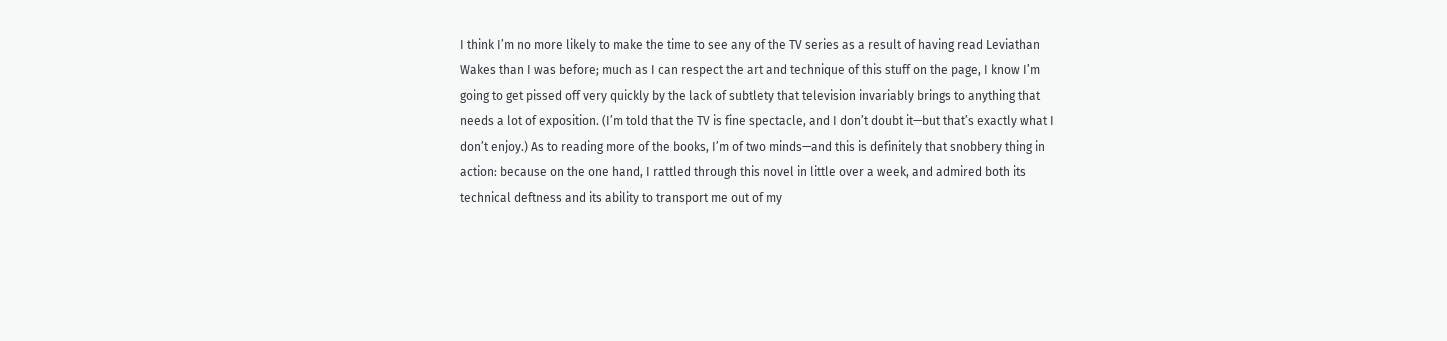I think I’m no more likely to make the time to see any of the TV series as a result of having read Leviathan Wakes than I was before; much as I can respect the art and technique of this stuff on the page, I know I’m going to get pissed off very quickly by the lack of subtlety that television invariably brings to anything that needs a lot of exposition. (I’m told that the TV is fine spectacle, and I don’t doubt it—but that’s exactly what I don’t enjoy.) As to reading more of the books, I’m of two minds—and this is definitely that snobbery thing in action: because on the one hand, I rattled through this novel in little over a week, and admired both its technical deftness and its ability to transport me out of my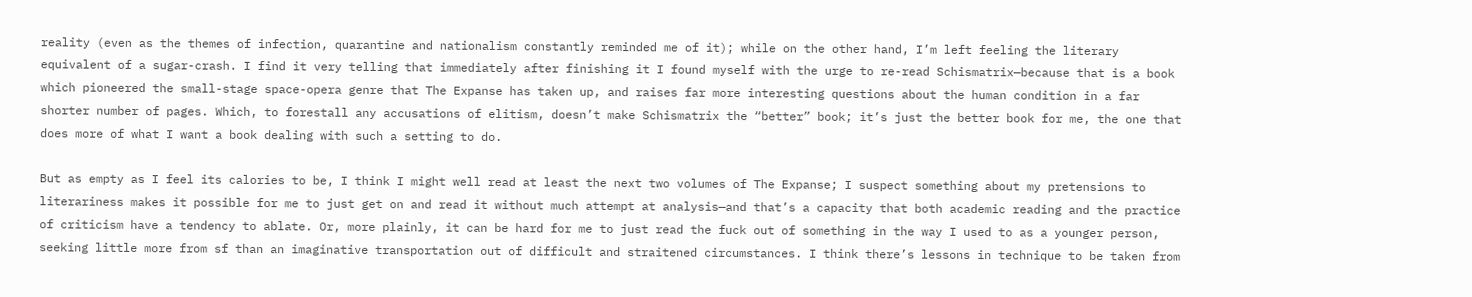reality (even as the themes of infection, quarantine and nationalism constantly reminded me of it); while on the other hand, I’m left feeling the literary equivalent of a sugar-crash. I find it very telling that immediately after finishing it I found myself with the urge to re-read Schismatrix—because that is a book which pioneered the small-stage space-opera genre that The Expanse has taken up, and raises far more interesting questions about the human condition in a far shorter number of pages. Which, to forestall any accusations of elitism, doesn’t make Schismatrix the “better” book; it’s just the better book for me, the one that does more of what I want a book dealing with such a setting to do.

But as empty as I feel its calories to be, I think I might well read at least the next two volumes of The Expanse; I suspect something about my pretensions to literariness makes it possible for me to just get on and read it without much attempt at analysis—and that’s a capacity that both academic reading and the practice of criticism have a tendency to ablate. Or, more plainly, it can be hard for me to just read the fuck out of something in the way I used to as a younger person, seeking little more from sf than an imaginative transportation out of difficult and straitened circumstances. I think there’s lessons in technique to be taken from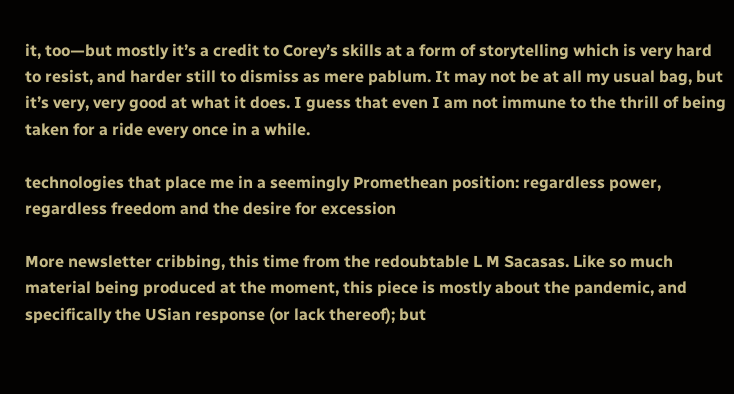it, too—but mostly it’s a credit to Corey’s skills at a form of storytelling which is very hard to resist, and harder still to dismiss as mere pablum. It may not be at all my usual bag, but it’s very, very good at what it does. I guess that even I am not immune to the thrill of being taken for a ride every once in a while.

technologies that place me in a seemingly Promethean position: regardless power, regardless freedom and the desire for excession

More newsletter cribbing, this time from the redoubtable L M Sacasas. Like so much material being produced at the moment, this piece is mostly about the pandemic, and specifically the USian response (or lack thereof); but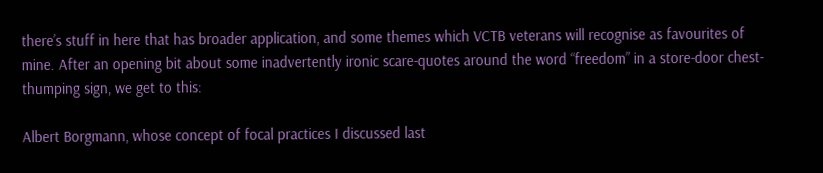there’s stuff in here that has broader application, and some themes which VCTB veterans will recognise as favourites of mine. After an opening bit about some inadvertently ironic scare-quotes around the word “freedom” in a store-door chest-thumping sign, we get to this:

Albert Borgmann, whose concept of focal practices I discussed last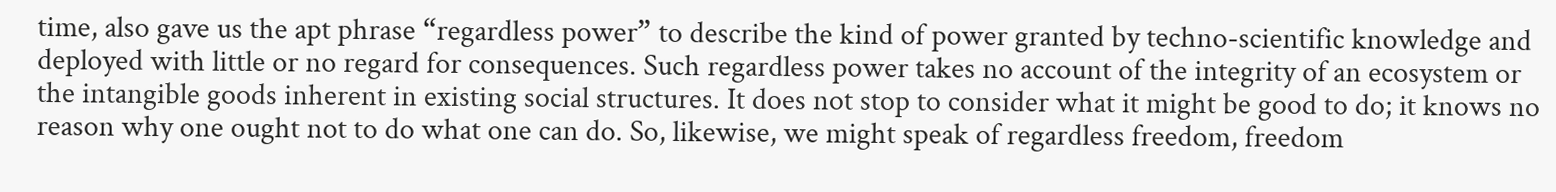time, also gave us the apt phrase “regardless power” to describe the kind of power granted by techno-scientific knowledge and deployed with little or no regard for consequences. Such regardless power takes no account of the integrity of an ecosystem or the intangible goods inherent in existing social structures. It does not stop to consider what it might be good to do; it knows no reason why one ought not to do what one can do. So, likewise, we might speak of regardless freedom, freedom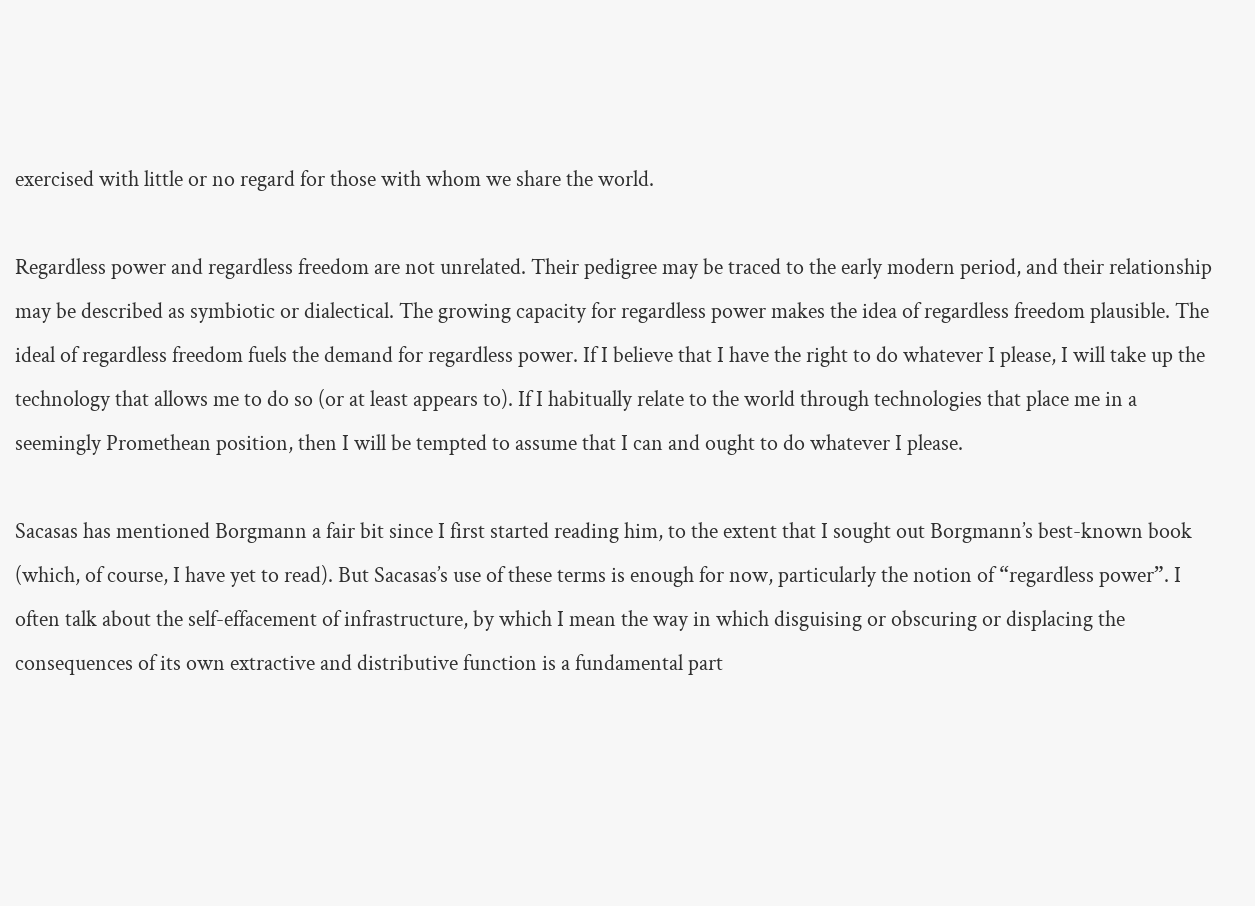exercised with little or no regard for those with whom we share the world.

Regardless power and regardless freedom are not unrelated. Their pedigree may be traced to the early modern period, and their relationship may be described as symbiotic or dialectical. The growing capacity for regardless power makes the idea of regardless freedom plausible. The ideal of regardless freedom fuels the demand for regardless power. If I believe that I have the right to do whatever I please, I will take up the technology that allows me to do so (or at least appears to). If I habitually relate to the world through technologies that place me in a seemingly Promethean position, then I will be tempted to assume that I can and ought to do whatever I please.

Sacasas has mentioned Borgmann a fair bit since I first started reading him, to the extent that I sought out Borgmann’s best-known book (which, of course, I have yet to read). But Sacasas’s use of these terms is enough for now, particularly the notion of “regardless power”. I often talk about the self-effacement of infrastructure, by which I mean the way in which disguising or obscuring or displacing the consequences of its own extractive and distributive function is a fundamental part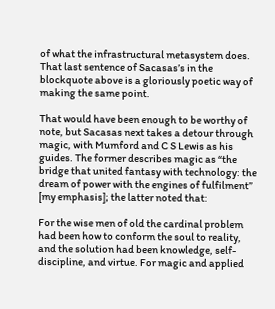of what the infrastructural metasystem does. That last sentence of Sacasas’s in the blockquote above is a gloriously poetic way of making the same point.

That would have been enough to be worthy of note, but Sacasas next takes a detour through magic, with Mumford and C S Lewis as his guides. The former describes magic as “the bridge that united fantasy with technology: the dream of power with the engines of fulfilment” [my emphasis]; the latter noted that:

For the wise men of old the cardinal problem had been how to conform the soul to reality, and the solution had been knowledge, self-discipline, and virtue. For magic and applied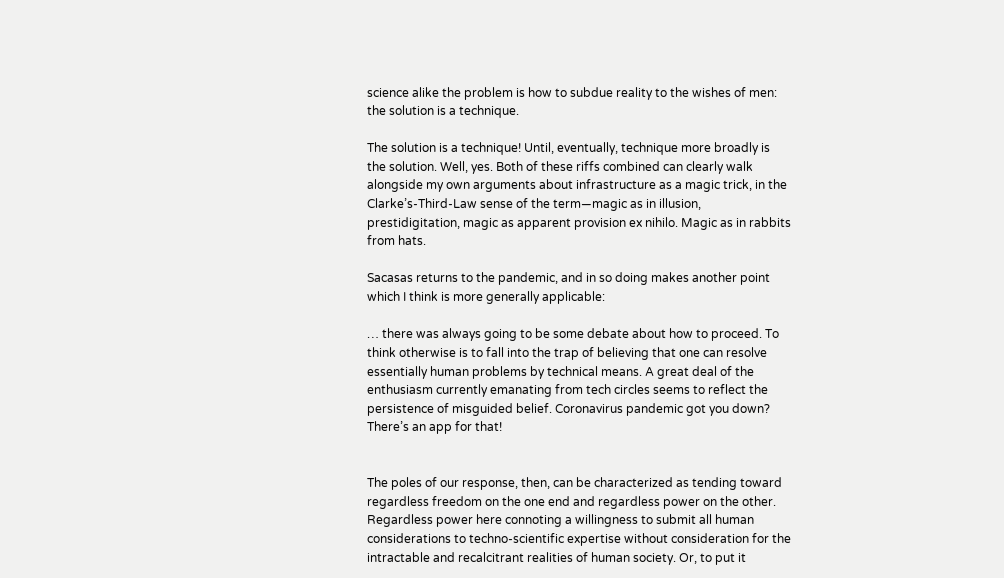science alike the problem is how to subdue reality to the wishes of men: the solution is a technique.

The solution is a technique! Until, eventually, technique more broadly is the solution. Well, yes. Both of these riffs combined can clearly walk alongside my own arguments about infrastructure as a magic trick, in the Clarke’s-Third-Law sense of the term—magic as in illusion, prestidigitation, magic as apparent provision ex nihilo. Magic as in rabbits from hats.

Sacasas returns to the pandemic, and in so doing makes another point which I think is more generally applicable:

… there was always going to be some debate about how to proceed. To think otherwise is to fall into the trap of believing that one can resolve essentially human problems by technical means. A great deal of the enthusiasm currently emanating from tech circles seems to reflect the persistence of misguided belief. Coronavirus pandemic got you down? There’s an app for that!


The poles of our response, then, can be characterized as tending toward regardless freedom on the one end and regardless power on the other. Regardless power here connoting a willingness to submit all human considerations to techno-scientific expertise without consideration for the intractable and recalcitrant realities of human society. Or, to put it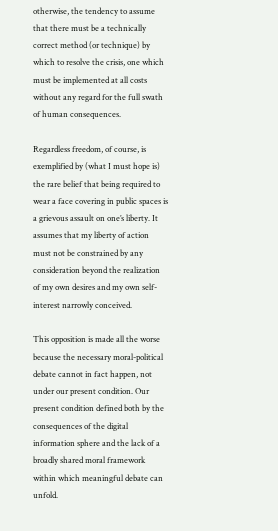otherwise, the tendency to assume that there must be a technically correct method (or technique) by which to resolve the crisis, one which must be implemented at all costs without any regard for the full swath of human consequences.

Regardless freedom, of course, is exemplified by (what I must hope is) the rare belief that being required to wear a face covering in public spaces is a grievous assault on one’s liberty. It assumes that my liberty of action must not be constrained by any consideration beyond the realization of my own desires and my own self-interest narrowly conceived.

This opposition is made all the worse because the necessary moral-political debate cannot in fact happen, not under our present condition. Our present condition defined both by the consequences of the digital information sphere and the lack of a broadly shared moral framework within which meaningful debate can unfold.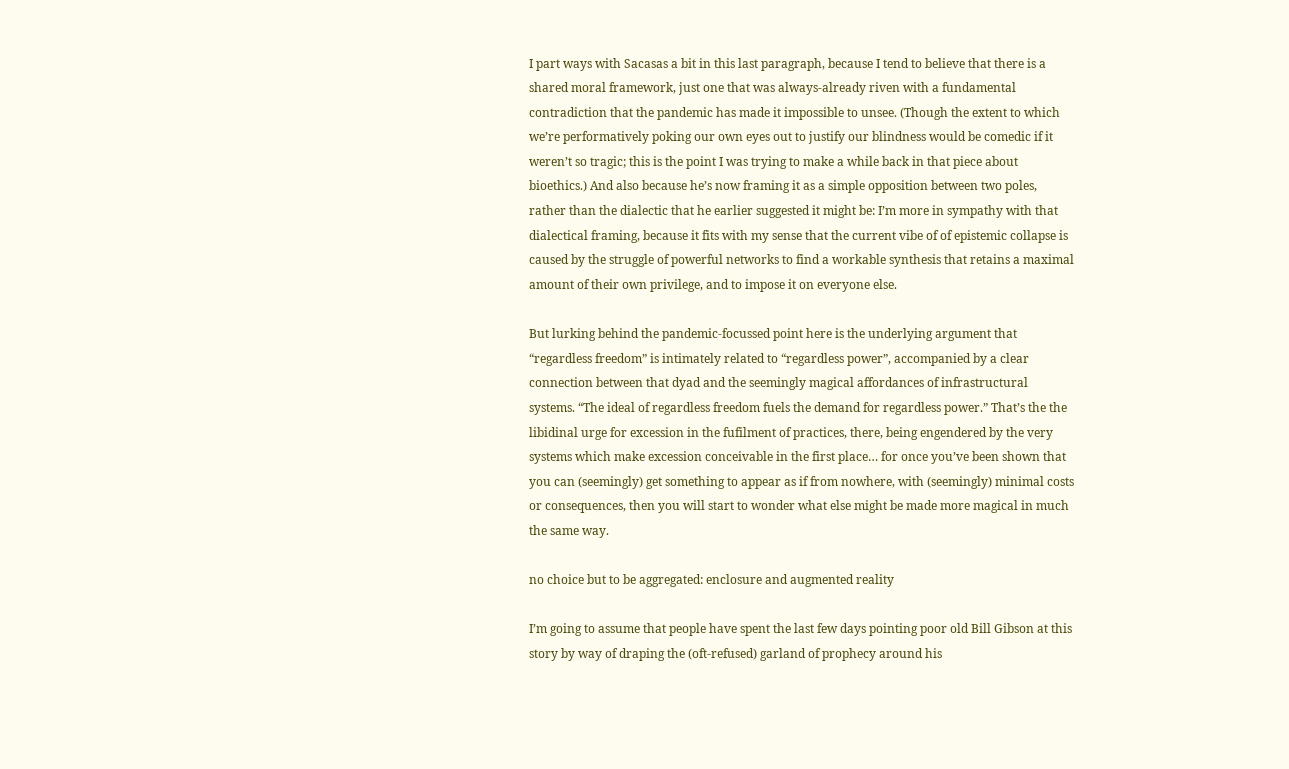I part ways with Sacasas a bit in this last paragraph, because I tend to believe that there is a shared moral framework, just one that was always-already riven with a fundamental contradiction that the pandemic has made it impossible to unsee. (Though the extent to which we’re performatively poking our own eyes out to justify our blindness would be comedic if it weren’t so tragic; this is the point I was trying to make a while back in that piece about bioethics.) And also because he’s now framing it as a simple opposition between two poles, rather than the dialectic that he earlier suggested it might be: I’m more in sympathy with that dialectical framing, because it fits with my sense that the current vibe of of epistemic collapse is caused by the struggle of powerful networks to find a workable synthesis that retains a maximal amount of their own privilege, and to impose it on everyone else.

But lurking behind the pandemic-focussed point here is the underlying argument that “regardless freedom” is intimately related to “regardless power”, accompanied by a clear connection between that dyad and the seemingly magical affordances of infrastructural systems. “The ideal of regardless freedom fuels the demand for regardless power.” That’s the the libidinal urge for excession in the fufilment of practices, there, being engendered by the very systems which make excession conceivable in the first place… for once you’ve been shown that you can (seemingly) get something to appear as if from nowhere, with (seemingly) minimal costs or consequences, then you will start to wonder what else might be made more magical in much the same way.

no choice but to be aggregated: enclosure and augmented reality

I’m going to assume that people have spent the last few days pointing poor old Bill Gibson at this story by way of draping the (oft-refused) garland of prophecy around his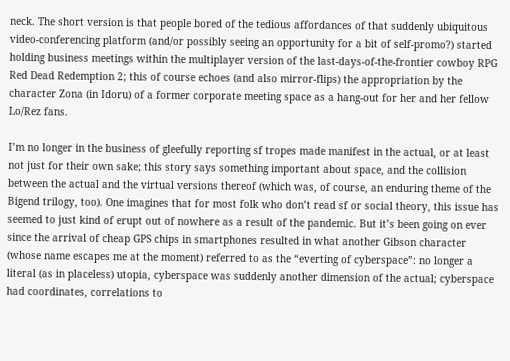neck. The short version is that people bored of the tedious affordances of that suddenly ubiquitous video-conferencing platform (and/or possibly seeing an opportunity for a bit of self-promo?) started holding business meetings within the multiplayer version of the last-days-of-the-frontier cowboy RPG Red Dead Redemption 2; this of course echoes (and also mirror-flips) the appropriation by the character Zona (in Idoru) of a former corporate meeting space as a hang-out for her and her fellow Lo/Rez fans.

I’m no longer in the business of gleefully reporting sf tropes made manifest in the actual, or at least not just for their own sake; this story says something important about space, and the collision between the actual and the virtual versions thereof (which was, of course, an enduring theme of the Bigend trilogy, too). One imagines that for most folk who don’t read sf or social theory, this issue has seemed to just kind of erupt out of nowhere as a result of the pandemic. But it’s been going on ever since the arrival of cheap GPS chips in smartphones resulted in what another Gibson character (whose name escapes me at the moment) referred to as the “everting of cyberspace”: no longer a literal (as in placeless) utopia, cyberspace was suddenly another dimension of the actual; cyberspace had coordinates, correlations to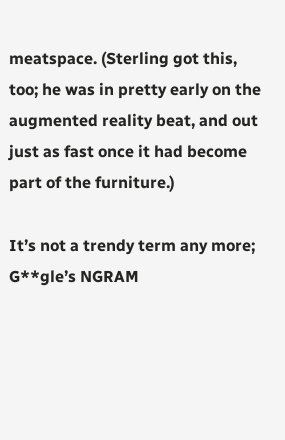meatspace. (Sterling got this, too; he was in pretty early on the augmented reality beat, and out just as fast once it had become part of the furniture.)

It’s not a trendy term any more; G**gle’s NGRAM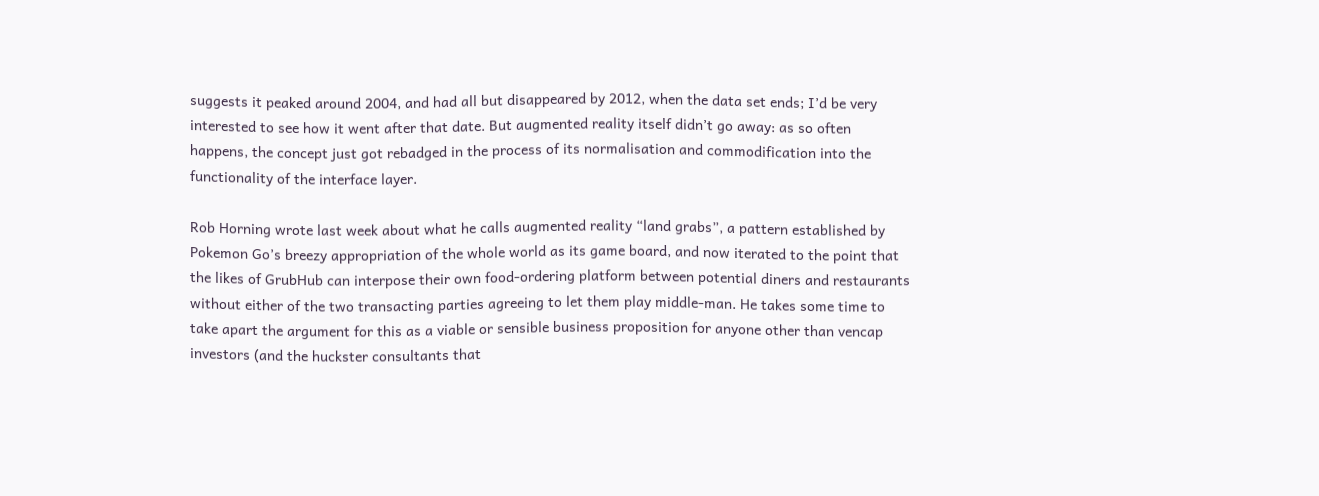suggests it peaked around 2004, and had all but disappeared by 2012, when the data set ends; I’d be very interested to see how it went after that date. But augmented reality itself didn’t go away: as so often happens, the concept just got rebadged in the process of its normalisation and commodification into the functionality of the interface layer.

Rob Horning wrote last week about what he calls augmented reality “land grabs”, a pattern established by Pokemon Go’s breezy appropriation of the whole world as its game board, and now iterated to the point that the likes of GrubHub can interpose their own food-ordering platform between potential diners and restaurants without either of the two transacting parties agreeing to let them play middle-man. He takes some time to take apart the argument for this as a viable or sensible business proposition for anyone other than vencap investors (and the huckster consultants that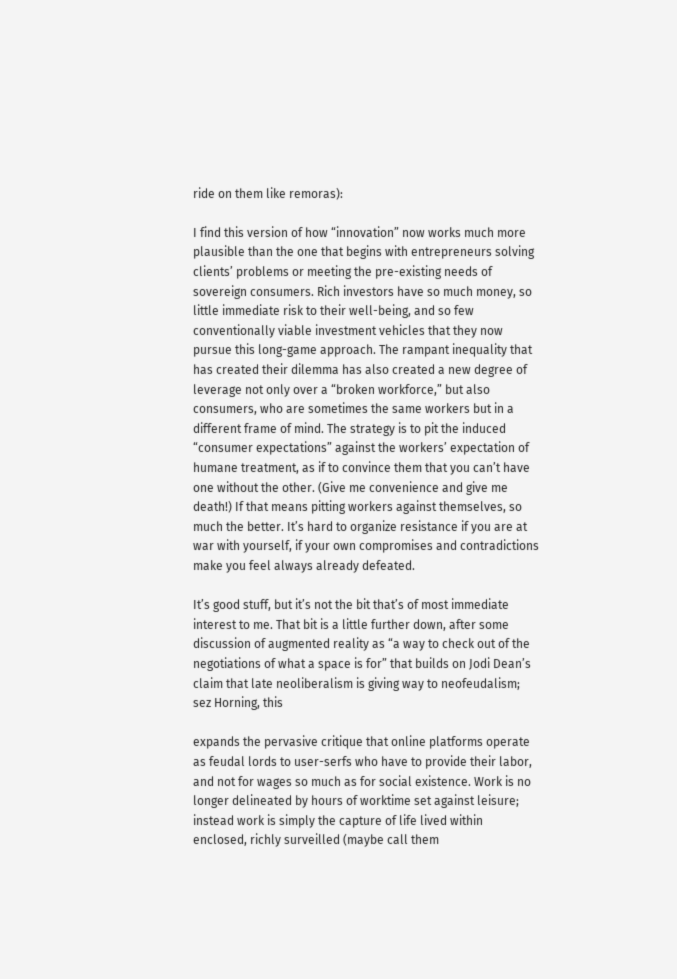ride on them like remoras):

I find this version of how “innovation” now works much more plausible than the one that begins with entrepreneurs solving clients’ problems or meeting the pre-existing needs of sovereign consumers. Rich investors have so much money, so little immediate risk to their well-being, and so few conventionally viable investment vehicles that they now pursue this long-game approach. The rampant inequality that has created their dilemma has also created a new degree of leverage not only over a “broken workforce,” but also consumers, who are sometimes the same workers but in a different frame of mind. The strategy is to pit the induced “consumer expectations” against the workers’ expectation of humane treatment, as if to convince them that you can’t have one without the other. (Give me convenience and give me death!) If that means pitting workers against themselves, so much the better. It’s hard to organize resistance if you are at war with yourself, if your own compromises and contradictions make you feel always already defeated.

It’s good stuff, but it’s not the bit that’s of most immediate interest to me. That bit is a little further down, after some discussion of augmented reality as “a way to check out of the negotiations of what a space is for” that builds on Jodi Dean’s claim that late neoliberalism is giving way to neofeudalism; sez Horning, this

expands the pervasive critique that online platforms operate as feudal lords to user-serfs who have to provide their labor, and not for wages so much as for social existence. Work is no longer delineated by hours of worktime set against leisure; instead work is simply the capture of life lived within enclosed, richly surveilled (maybe call them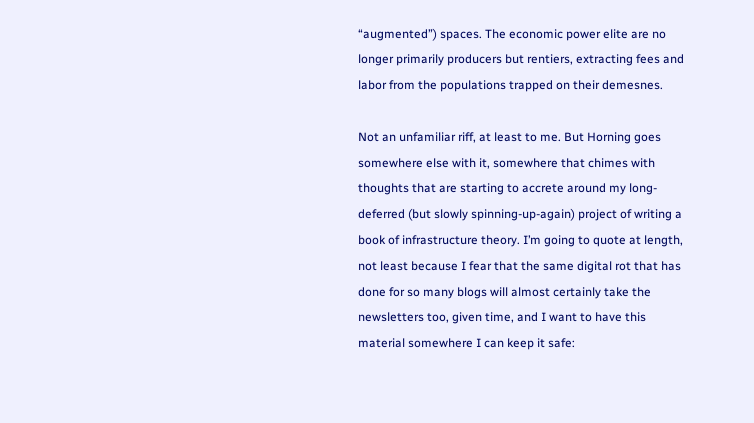“augmented”) spaces. The economic power elite are no longer primarily producers but rentiers, extracting fees and labor from the populations trapped on their demesnes.

Not an unfamiliar riff, at least to me. But Horning goes somewhere else with it, somewhere that chimes with thoughts that are starting to accrete around my long-deferred (but slowly spinning-up-again) project of writing a book of infrastructure theory. I’m going to quote at length, not least because I fear that the same digital rot that has done for so many blogs will almost certainly take the newsletters too, given time, and I want to have this material somewhere I can keep it safe: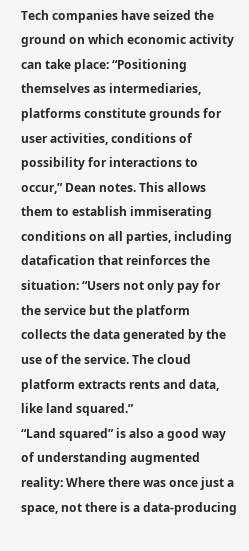Tech companies have seized the ground on which economic activity can take place: “Positioning themselves as intermediaries, platforms constitute grounds for user activities, conditions of possibility for interactions to occur,” Dean notes. This allows them to establish immiserating conditions on all parties, including datafication that reinforces the situation: “Users not only pay for the service but the platform collects the data generated by the use of the service. The cloud platform extracts rents and data, like land squared.”
“Land squared” is also a good way of understanding augmented reality: Where there was once just a space, not there is a data-producing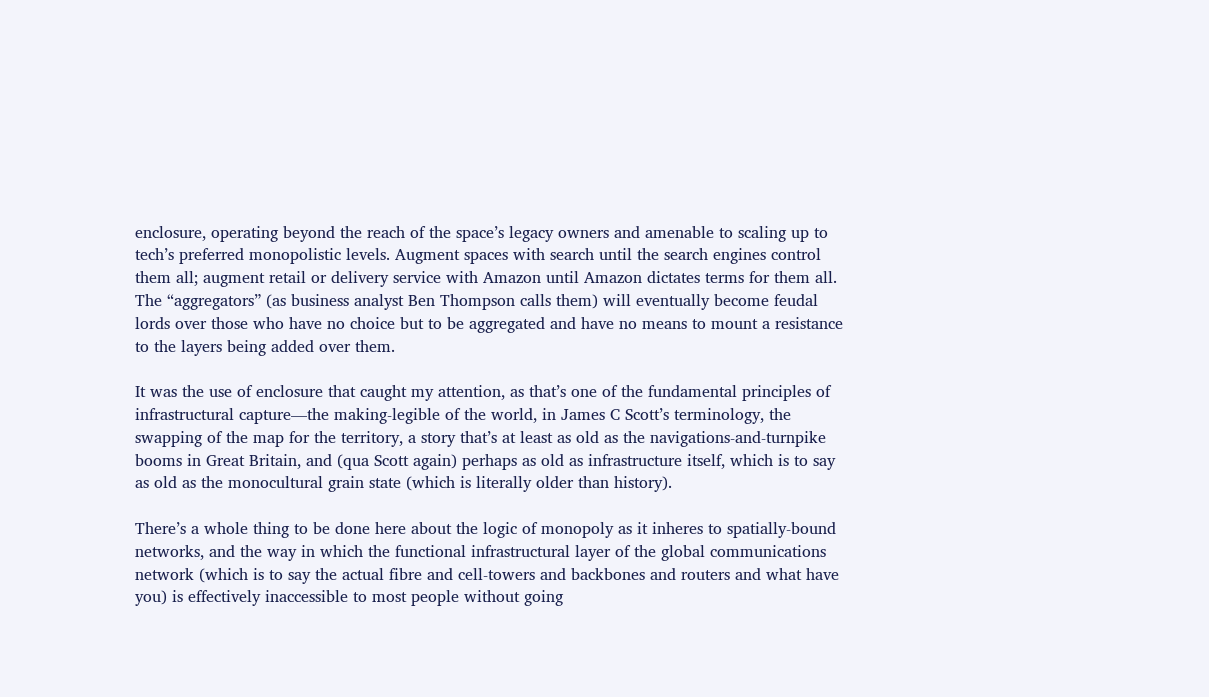enclosure, operating beyond the reach of the space’s legacy owners and amenable to scaling up to tech’s preferred monopolistic levels. Augment spaces with search until the search engines control them all; augment retail or delivery service with Amazon until Amazon dictates terms for them all. The “aggregators” (as business analyst Ben Thompson calls them) will eventually become feudal lords over those who have no choice but to be aggregated and have no means to mount a resistance to the layers being added over them.

It was the use of enclosure that caught my attention, as that’s one of the fundamental principles of infrastructural capture—the making-legible of the world, in James C Scott’s terminology, the swapping of the map for the territory, a story that’s at least as old as the navigations-and-turnpike booms in Great Britain, and (qua Scott again) perhaps as old as infrastructure itself, which is to say as old as the monocultural grain state (which is literally older than history).

There’s a whole thing to be done here about the logic of monopoly as it inheres to spatially-bound networks, and the way in which the functional infrastructural layer of the global communications network (which is to say the actual fibre and cell-towers and backbones and routers and what have you) is effectively inaccessible to most people without going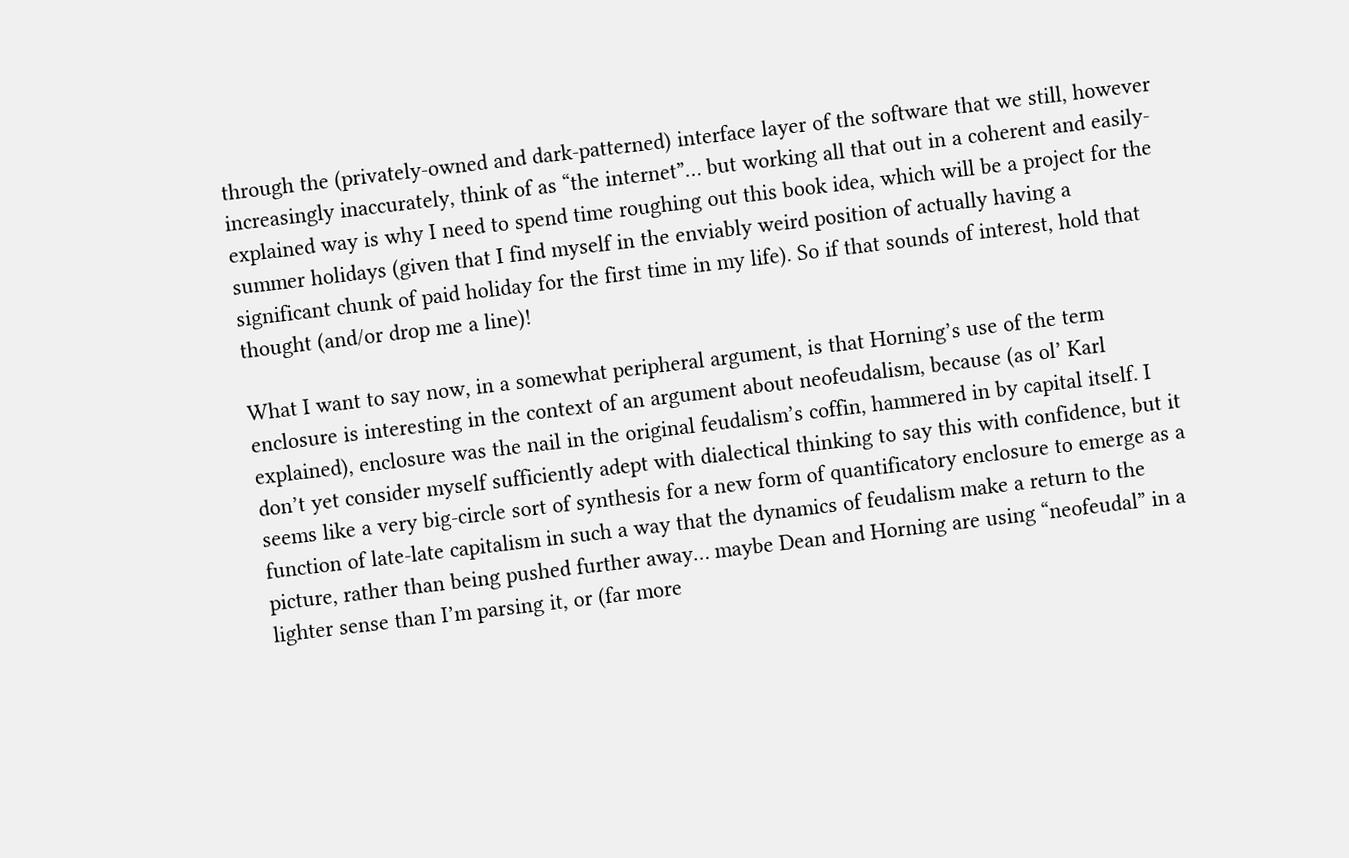through the (privately-owned and dark-patterned) interface layer of the software that we still, however increasingly inaccurately, think of as “the internet”… but working all that out in a coherent and easily-explained way is why I need to spend time roughing out this book idea, which will be a project for the summer holidays (given that I find myself in the enviably weird position of actually having a significant chunk of paid holiday for the first time in my life). So if that sounds of interest, hold that thought (and/or drop me a line)!

What I want to say now, in a somewhat peripheral argument, is that Horning’s use of the term enclosure is interesting in the context of an argument about neofeudalism, because (as ol’ Karl explained), enclosure was the nail in the original feudalism’s coffin, hammered in by capital itself. I don’t yet consider myself sufficiently adept with dialectical thinking to say this with confidence, but it seems like a very big-circle sort of synthesis for a new form of quantificatory enclosure to emerge as a function of late-late capitalism in such a way that the dynamics of feudalism make a return to the picture, rather than being pushed further away… maybe Dean and Horning are using “neofeudal” in a lighter sense than I’m parsing it, or (far more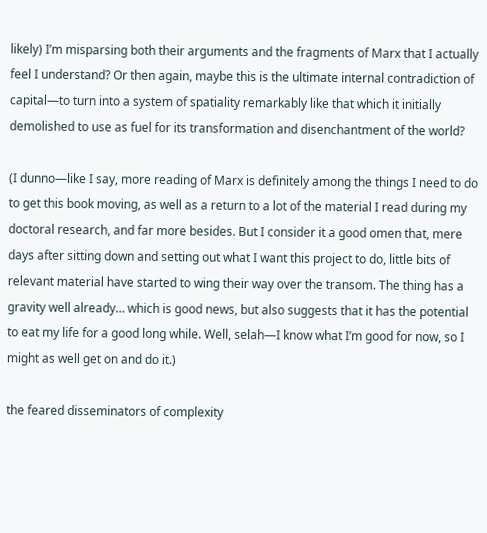likely) I’m misparsing both their arguments and the fragments of Marx that I actually feel I understand? Or then again, maybe this is the ultimate internal contradiction of capital—to turn into a system of spatiality remarkably like that which it initially demolished to use as fuel for its transformation and disenchantment of the world?

(I dunno—like I say, more reading of Marx is definitely among the things I need to do to get this book moving, as well as a return to a lot of the material I read during my doctoral research, and far more besides. But I consider it a good omen that, mere days after sitting down and setting out what I want this project to do, little bits of relevant material have started to wing their way over the transom. The thing has a gravity well already… which is good news, but also suggests that it has the potential to eat my life for a good long while. Well, selah—I know what I’m good for now, so I might as well get on and do it.)

the feared disseminators of complexity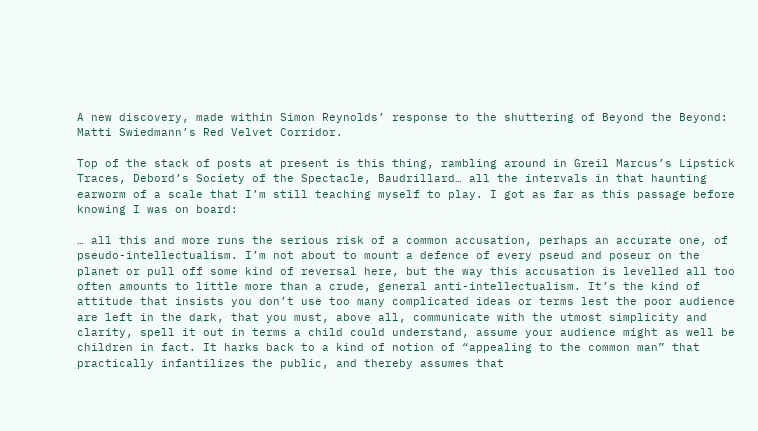A new discovery, made within Simon Reynolds’ response to the shuttering of Beyond the Beyond: Matti Swiedmann’s Red Velvet Corridor.

Top of the stack of posts at present is this thing, rambling around in Greil Marcus’s Lipstick Traces, Debord’s Society of the Spectacle, Baudrillard… all the intervals in that haunting earworm of a scale that I’m still teaching myself to play. I got as far as this passage before knowing I was on board:

… all this and more runs the serious risk of a common accusation, perhaps an accurate one, of pseudo-intellectualism. I’m not about to mount a defence of every pseud and poseur on the planet or pull off some kind of reversal here, but the way this accusation is levelled all too often amounts to little more than a crude, general anti-intellectualism. It’s the kind of attitude that insists you don’t use too many complicated ideas or terms lest the poor audience are left in the dark, that you must, above all, communicate with the utmost simplicity and clarity, spell it out in terms a child could understand, assume your audience might as well be children in fact. It harks back to a kind of notion of “appealing to the common man” that practically infantilizes the public, and thereby assumes that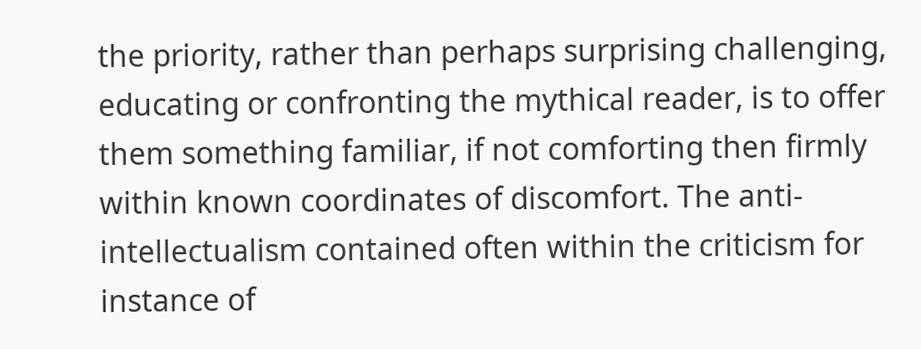the priority, rather than perhaps surprising challenging, educating or confronting the mythical reader, is to offer them something familiar, if not comforting then firmly within known coordinates of discomfort. The anti-intellectualism contained often within the criticism for instance of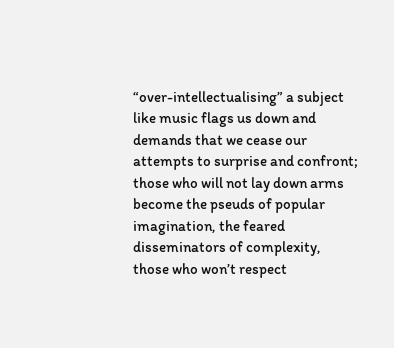“over-intellectualising” a subject like music flags us down and demands that we cease our attempts to surprise and confront; those who will not lay down arms become the pseuds of popular imagination, the feared disseminators of complexity, those who won’t respect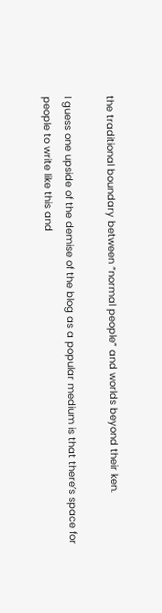the traditional boundary between “normal people” and worlds beyond their ken.

I guess one upside of the demise of the blog as a popular medium is that there’s space for people to write like this and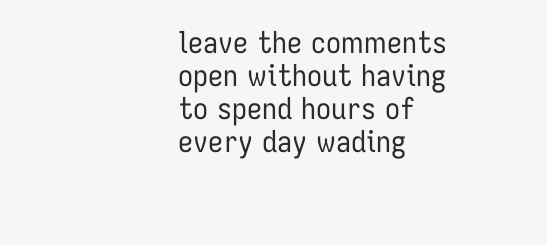leave the comments open without having to spend hours of every day wading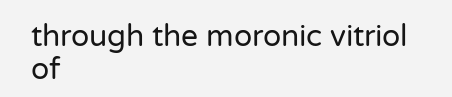through the moronic vitriol of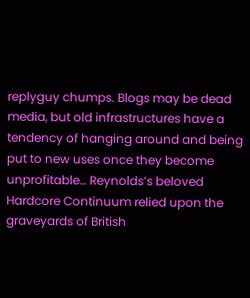replyguy chumps. Blogs may be dead media, but old infrastructures have a tendency of hanging around and being put to new uses once they become unprofitable… Reynolds’s beloved Hardcore Continuum relied upon the graveyards of British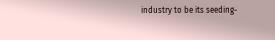industry to be its seeding-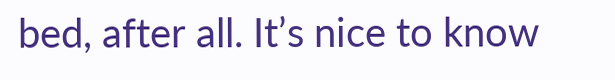bed, after all. It’s nice to know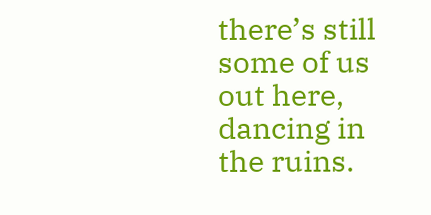there’s still some of us out here, dancing in the ruins.